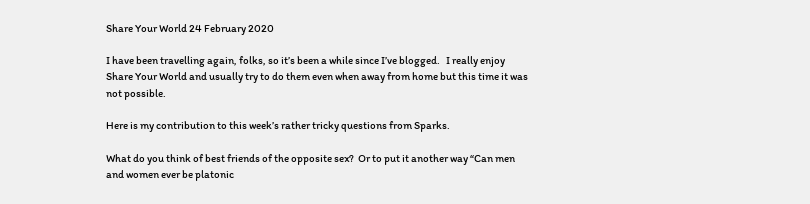Share Your World 24 February 2020

I have been travelling again, folks, so it’s been a while since I’ve blogged.   I really enjoy Share Your World and usually try to do them even when away from home but this time it was not possible.

Here is my contribution to this week’s rather tricky questions from Sparks.

What do you think of best friends of the opposite sex?  Or to put it another way “Can men and women ever be platonic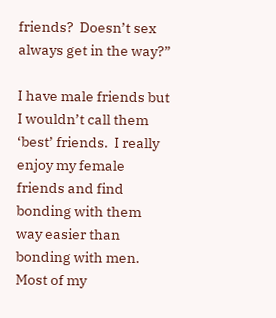friends?  Doesn’t sex always get in the way?”

I have male friends but I wouldn’t call them ‘best’ friends.  I really enjoy my female friends and find bonding with them way easier than bonding with men.  Most of my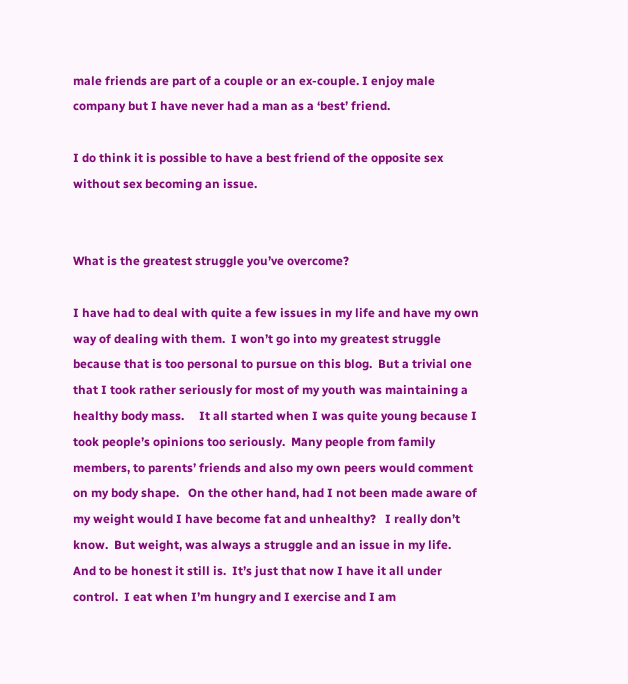male friends are part of a couple or an ex-couple. I enjoy male company but I have never had a man as a ‘best’ friend.

I do think it is possible to have a best friend of the opposite sex without sex becoming an issue.


What is the greatest struggle you’ve overcome?

I have had to deal with quite a few issues in my life and have my own way of dealing with them.  I won’t go into my greatest struggle because that is too personal to pursue on this blog.  But a trivial one that I took rather seriously for most of my youth was maintaining a healthy body mass.     It all started when I was quite young because I took people’s opinions too seriously.  Many people from family members, to parents’ friends and also my own peers would comment on my body shape.   On the other hand, had I not been made aware of my weight would I have become fat and unhealthy?   I really don’t know.  But weight, was always a struggle and an issue in my life.   And to be honest it still is.  It’s just that now I have it all under control.  I eat when I’m hungry and I exercise and I am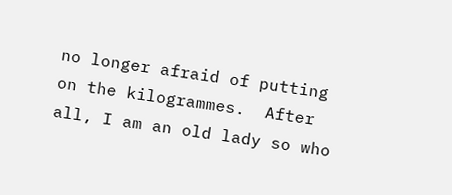no longer afraid of putting on the kilogrammes.  After all, I am an old lady so who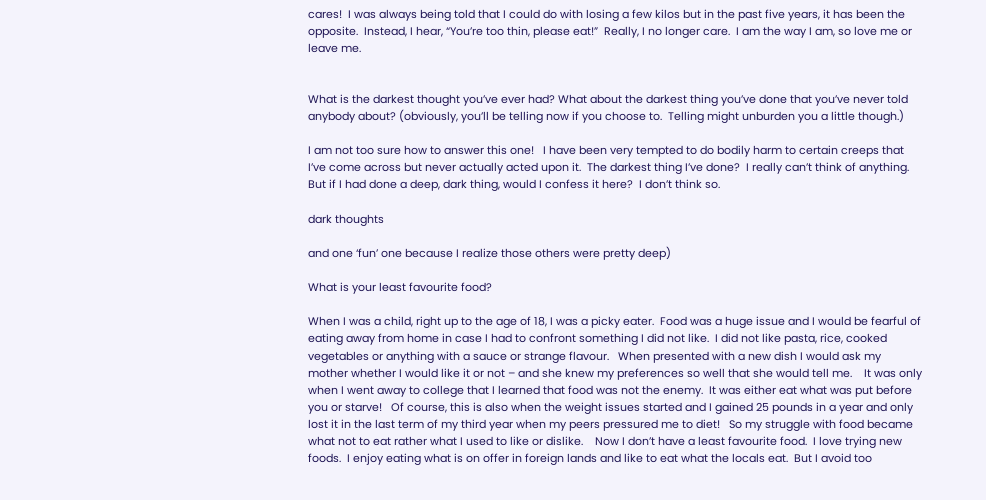cares!  I was always being told that I could do with losing a few kilos but in the past five years, it has been the opposite.  Instead, I hear, “You’re too thin, please eat!”  Really, I no longer care.  I am the way I am, so love me or leave me.


What is the darkest thought you’ve ever had? What about the darkest thing you’ve done that you’ve never told anybody about? (obviously, you’ll be telling now if you choose to.  Telling might unburden you a little though.)

I am not too sure how to answer this one!   I have been very tempted to do bodily harm to certain creeps that I’ve come across but never actually acted upon it.  The darkest thing I’ve done?  I really can’t think of anything.   But if I had done a deep, dark thing, would I confess it here?  I don’t think so.

dark thoughts

and one ‘fun’ one because I realize those others were pretty deep)

What is your least favourite food?

When I was a child, right up to the age of 18, I was a picky eater.  Food was a huge issue and I would be fearful of eating away from home in case I had to confront something I did not like.  I did not like pasta, rice, cooked vegetables or anything with a sauce or strange flavour.   When presented with a new dish I would ask my mother whether I would like it or not – and she knew my preferences so well that she would tell me.    It was only when I went away to college that I learned that food was not the enemy.  It was either eat what was put before you or starve!   Of course, this is also when the weight issues started and I gained 25 pounds in a year and only lost it in the last term of my third year when my peers pressured me to diet!   So my struggle with food became what not to eat rather what I used to like or dislike.    Now I don’t have a least favourite food.  I love trying new foods.  I enjoy eating what is on offer in foreign lands and like to eat what the locals eat.  But I avoid too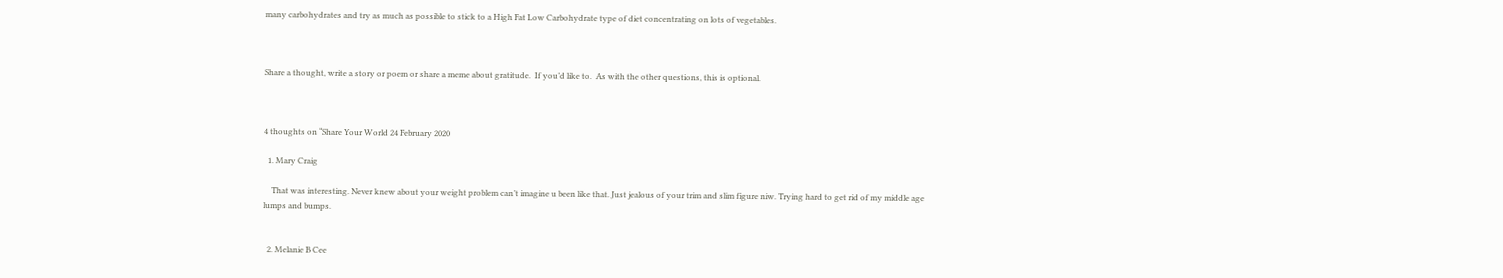many carbohydrates and try as much as possible to stick to a High Fat Low Carbohydrate type of diet concentrating on lots of vegetables.



Share a thought, write a story or poem or share a meme about gratitude.  If you’d like to.  As with the other questions, this is optional.



4 thoughts on “Share Your World 24 February 2020

  1. Mary Craig

    That was interesting. Never knew about your weight problem can’t imagine u been like that. Just jealous of your trim and slim figure niw. Trying hard to get rid of my middle age lumps and bumps.


  2. Melanie B Cee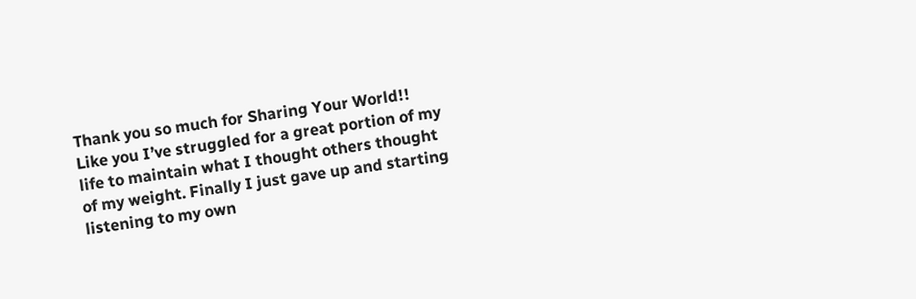Thank you so much for Sharing Your World!! Like you I’ve struggled for a great portion of my life to maintain what I thought others thought of my weight. Finally I just gave up and starting listening to my own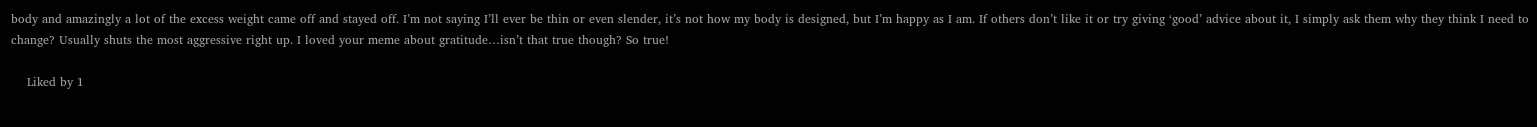body and amazingly a lot of the excess weight came off and stayed off. I’m not saying I’ll ever be thin or even slender, it’s not how my body is designed, but I’m happy as I am. If others don’t like it or try giving ‘good’ advice about it, I simply ask them why they think I need to change? Usually shuts the most aggressive right up. I loved your meme about gratitude…isn’t that true though? So true!

    Liked by 1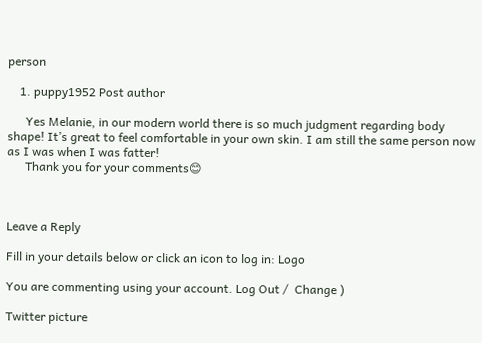person

    1. puppy1952 Post author

      Yes Melanie, in our modern world there is so much judgment regarding body shape! It’s great to feel comfortable in your own skin. I am still the same person now as I was when I was fatter!
      Thank you for your comments😊



Leave a Reply

Fill in your details below or click an icon to log in: Logo

You are commenting using your account. Log Out /  Change )

Twitter picture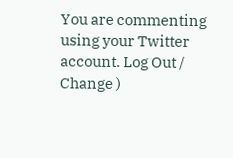You are commenting using your Twitter account. Log Out /  Change )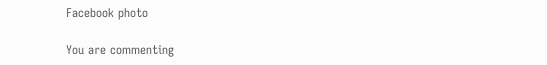Facebook photo

You are commenting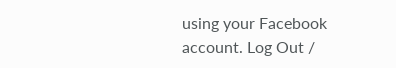using your Facebook account. Log Out /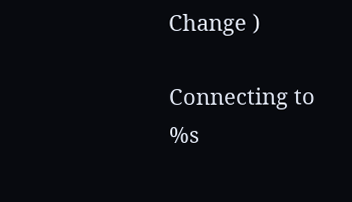Change )

Connecting to %s